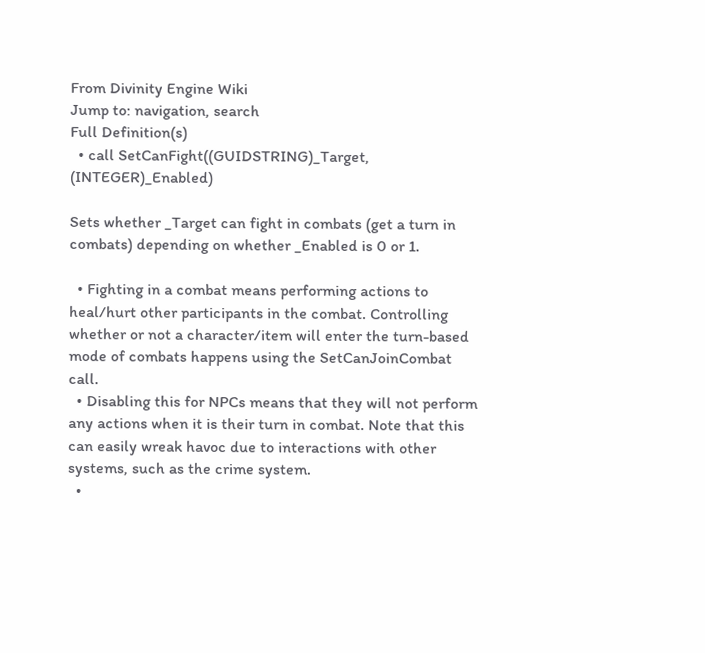From Divinity Engine Wiki
Jump to: navigation, search
Full Definition(s)
  • call SetCanFight((GUIDSTRING)_Target, (INTEGER)_Enabled)

Sets whether _Target can fight in combats (get a turn in combats) depending on whether _Enabled is 0 or 1.

  • Fighting in a combat means performing actions to heal/hurt other participants in the combat. Controlling whether or not a character/item will enter the turn-based mode of combats happens using the SetCanJoinCombat call.
  • Disabling this for NPCs means that they will not perform any actions when it is their turn in combat. Note that this can easily wreak havoc due to interactions with other systems, such as the crime system.
  •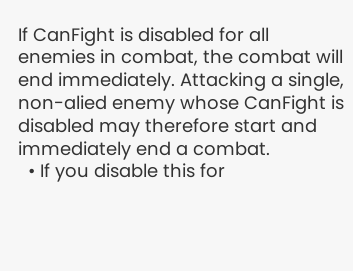If CanFight is disabled for all enemies in combat, the combat will end immediately. Attacking a single, non-alied enemy whose CanFight is disabled may therefore start and immediately end a combat.
  • If you disable this for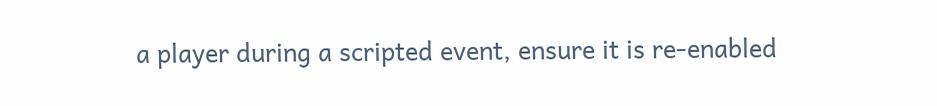a player during a scripted event, ensure it is re-enabled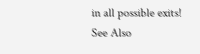in all possible exits!
See Also